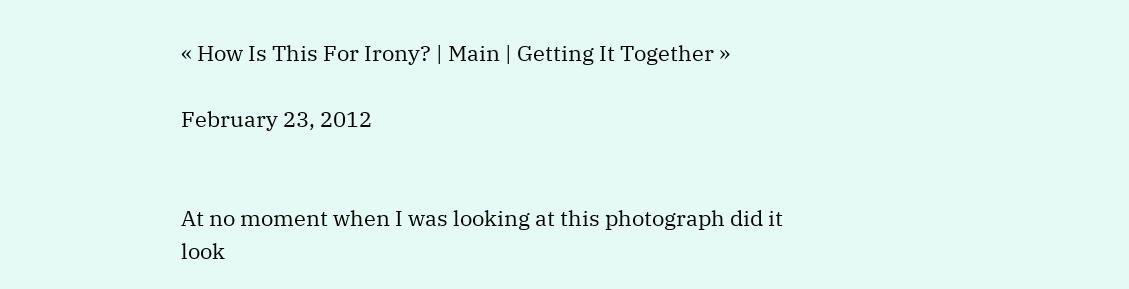« How Is This For Irony? | Main | Getting It Together »

February 23, 2012


At no moment when I was looking at this photograph did it look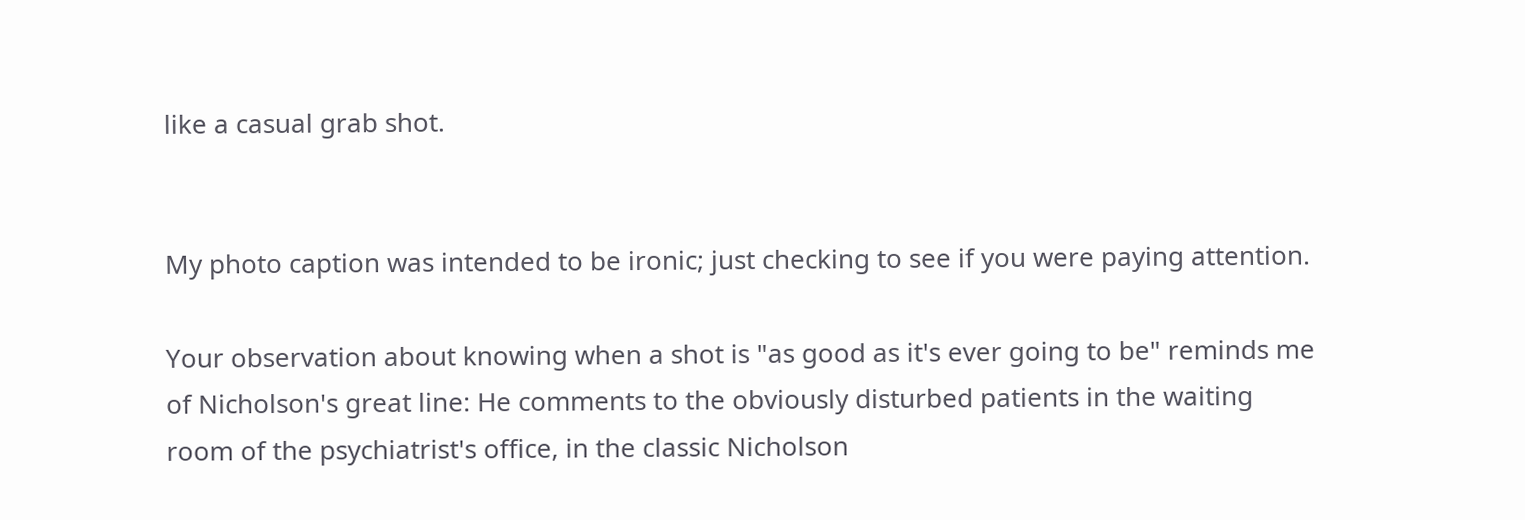like a casual grab shot.


My photo caption was intended to be ironic; just checking to see if you were paying attention.

Your observation about knowing when a shot is "as good as it's ever going to be" reminds me of Nicholson's great line: He comments to the obviously disturbed patients in the waiting room of the psychiatrist's office, in the classic Nicholson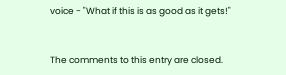voice - "What if this is as good as it gets!"


The comments to this entry are closed.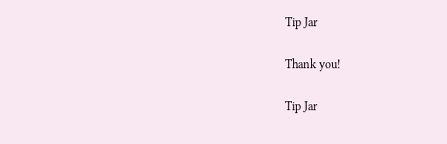Tip Jar

Thank you!

Tip Jar